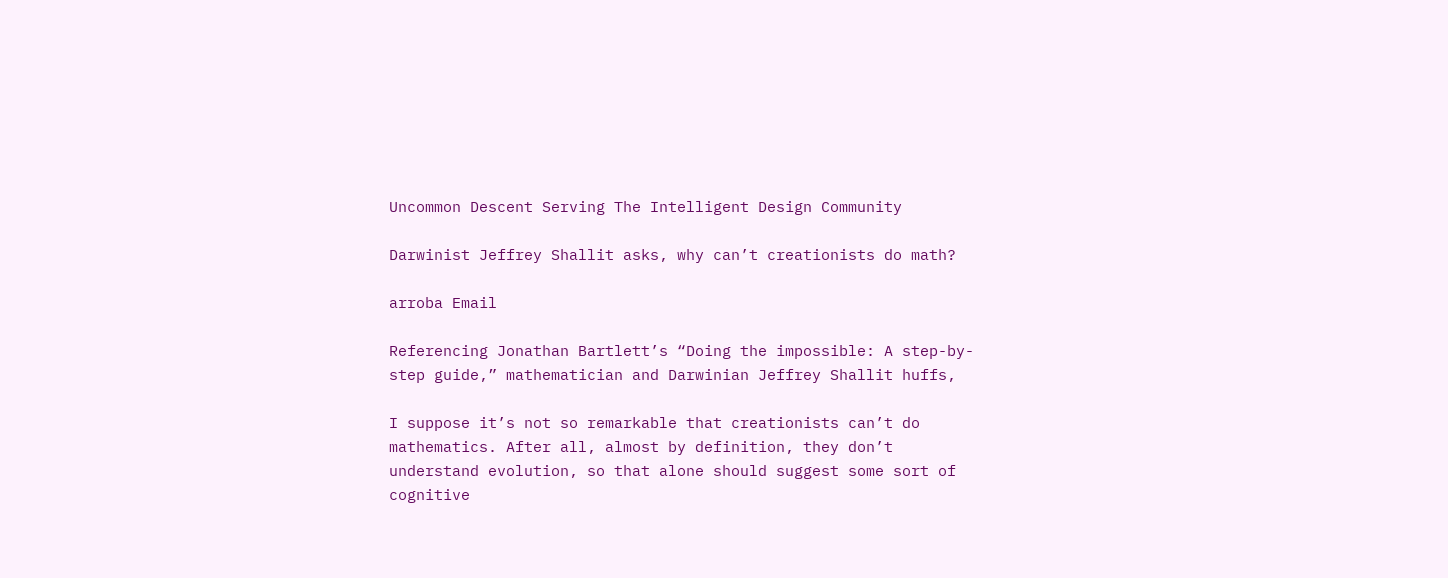Uncommon Descent Serving The Intelligent Design Community

Darwinist Jeffrey Shallit asks, why can’t creationists do math?

arroba Email

Referencing Jonathan Bartlett’s “Doing the impossible: A step-by-step guide,” mathematician and Darwinian Jeffrey Shallit huffs,

I suppose it’s not so remarkable that creationists can’t do mathematics. After all, almost by definition, they don’t understand evolution, so that alone should suggest some sort of cognitive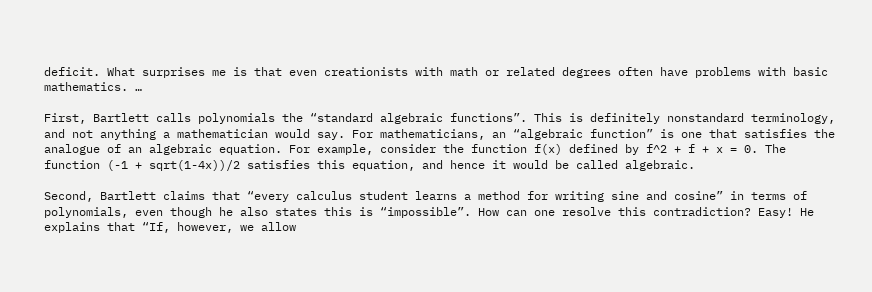deficit. What surprises me is that even creationists with math or related degrees often have problems with basic mathematics. …

First, Bartlett calls polynomials the “standard algebraic functions”. This is definitely nonstandard terminology, and not anything a mathematician would say. For mathematicians, an “algebraic function” is one that satisfies the analogue of an algebraic equation. For example, consider the function f(x) defined by f^2 + f + x = 0. The function (-1 + sqrt(1-4x))/2 satisfies this equation, and hence it would be called algebraic.

Second, Bartlett claims that “every calculus student learns a method for writing sine and cosine” in terms of polynomials, even though he also states this is “impossible”. How can one resolve this contradiction? Easy! He explains that “If, however, we allow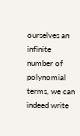ourselves an infinite number of polynomial terms, we can indeed write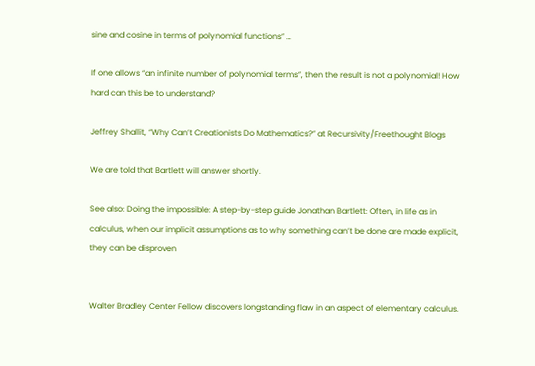sine and cosine in terms of polynomial functions” …

If one allows “an infinite number of polynomial terms”, then the result is not a polynomial! How hard can this be to understand?

Jeffrey Shallit, “Why Can’t Creationists Do Mathematics?” at Recursivity/Freethought Blogs

We are told that Bartlett will answer shortly.

See also: Doing the impossible: A step-by-step guide Jonathan Bartlett: Often, in life as in calculus, when our implicit assumptions as to why something can’t be done are made explicit, they can be disproven


Walter Bradley Center Fellow discovers longstanding flaw in an aspect of elementary calculus.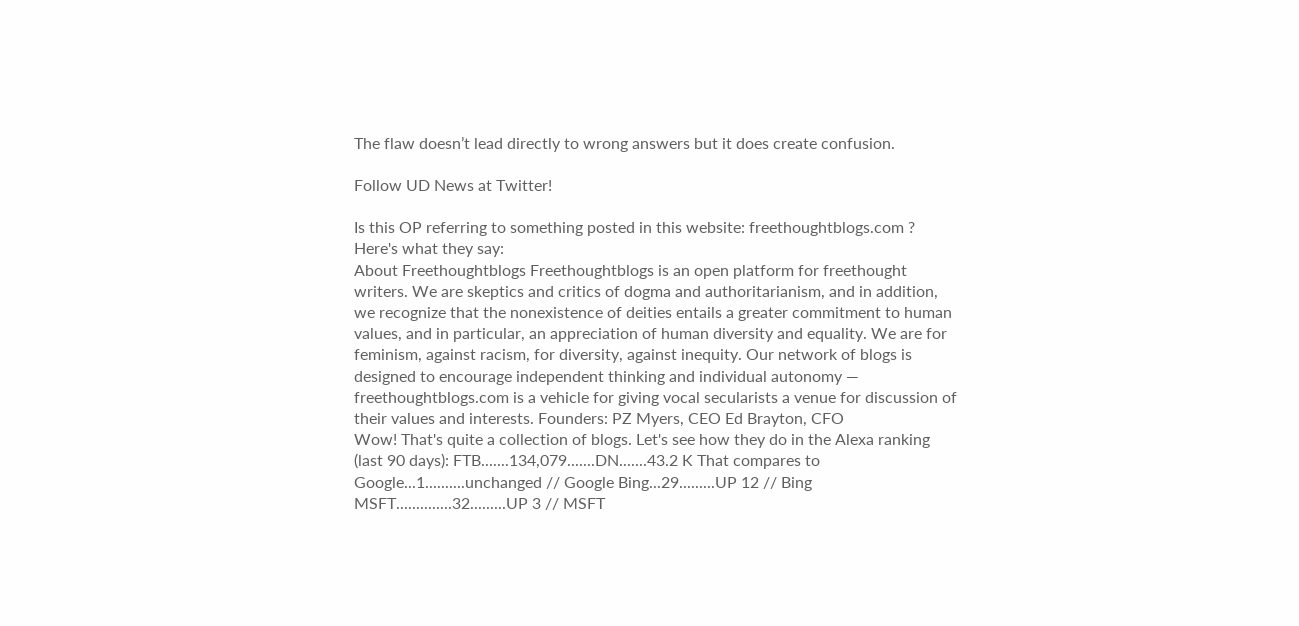The flaw doesn’t lead directly to wrong answers but it does create confusion.

Follow UD News at Twitter!

Is this OP referring to something posted in this website: freethoughtblogs.com ? Here's what they say:
About Freethoughtblogs Freethoughtblogs is an open platform for freethought writers. We are skeptics and critics of dogma and authoritarianism, and in addition, we recognize that the nonexistence of deities entails a greater commitment to human values, and in particular, an appreciation of human diversity and equality. We are for feminism, against racism, for diversity, against inequity. Our network of blogs is designed to encourage independent thinking and individual autonomy — freethoughtblogs.com is a vehicle for giving vocal secularists a venue for discussion of their values and interests. Founders: PZ Myers, CEO Ed Brayton, CFO
Wow! That's quite a collection of blogs. Let's see how they do in the Alexa ranking (last 90 days): FTB.......134,079.......DN.......43.2 K That compares to Google...1..........unchanged // Google Bing...29.........UP 12 // Bing MSFT..............32.........UP 3 // MSFT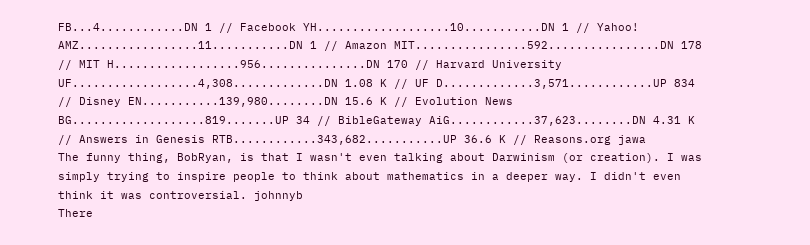FB...4............DN 1 // Facebook YH...................10...........DN 1 // Yahoo! AMZ.................11...........DN 1 // Amazon MIT................592................DN 178 // MIT H..................956...............DN 170 // Harvard University UF..................4,308.............DN 1.08 K // UF D.............3,571............UP 834 // Disney EN...........139,980........DN 15.6 K // Evolution News BG...................819.......UP 34 // BibleGateway AiG............37,623........DN 4.31 K // Answers in Genesis RTB............343,682...........UP 36.6 K // Reasons.org jawa
The funny thing, BobRyan, is that I wasn't even talking about Darwinism (or creation). I was simply trying to inspire people to think about mathematics in a deeper way. I didn't even think it was controversial. johnnyb
There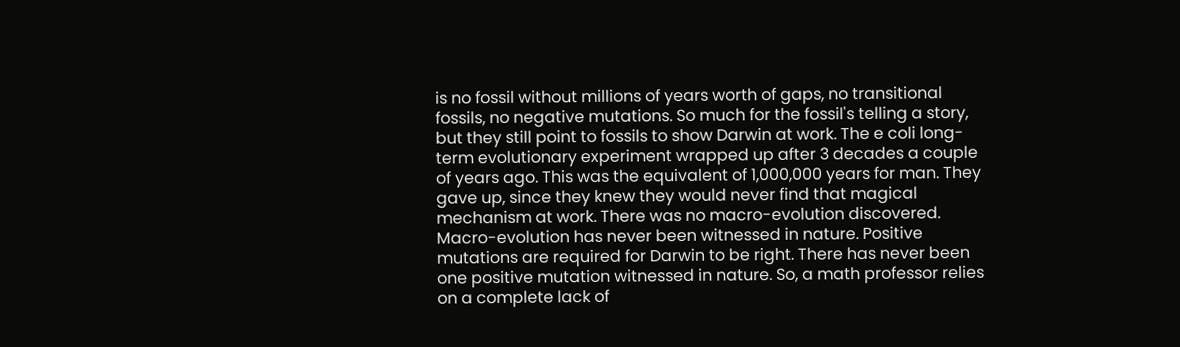is no fossil without millions of years worth of gaps, no transitional fossils, no negative mutations. So much for the fossil's telling a story, but they still point to fossils to show Darwin at work. The e coli long-term evolutionary experiment wrapped up after 3 decades a couple of years ago. This was the equivalent of 1,000,000 years for man. They gave up, since they knew they would never find that magical mechanism at work. There was no macro-evolution discovered. Macro-evolution has never been witnessed in nature. Positive mutations are required for Darwin to be right. There has never been one positive mutation witnessed in nature. So, a math professor relies on a complete lack of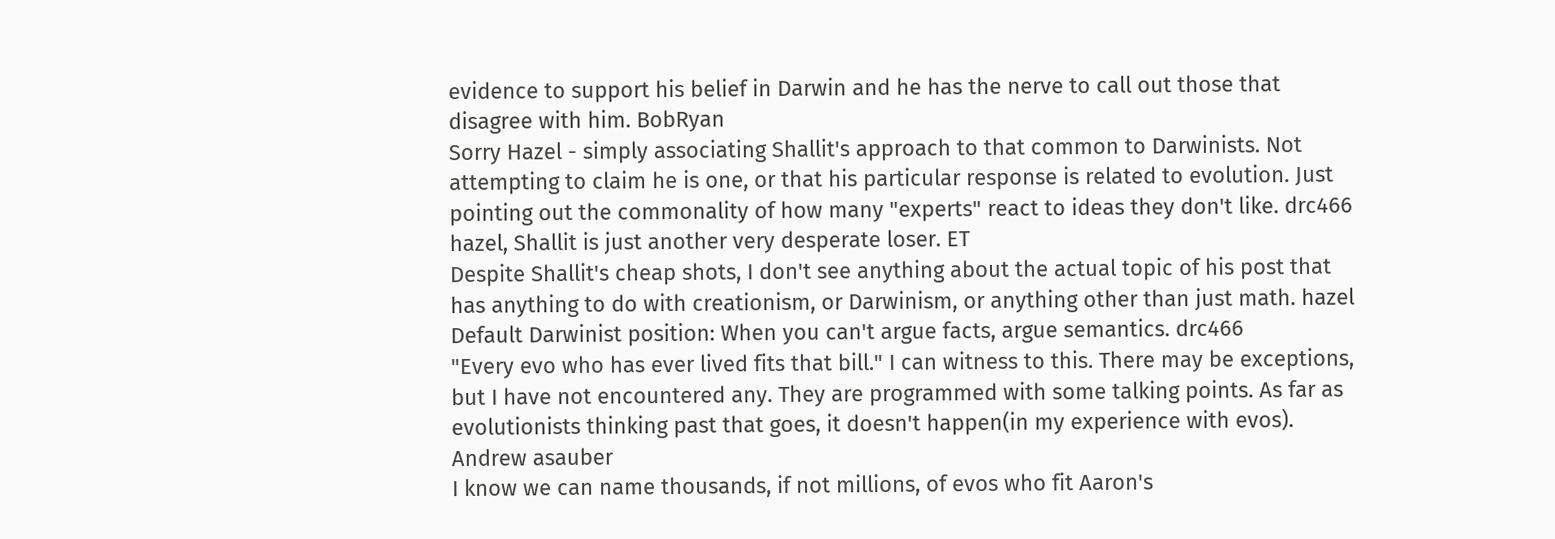evidence to support his belief in Darwin and he has the nerve to call out those that disagree with him. BobRyan
Sorry Hazel - simply associating Shallit's approach to that common to Darwinists. Not attempting to claim he is one, or that his particular response is related to evolution. Just pointing out the commonality of how many "experts" react to ideas they don't like. drc466
hazel, Shallit is just another very desperate loser. ET
Despite Shallit's cheap shots, I don't see anything about the actual topic of his post that has anything to do with creationism, or Darwinism, or anything other than just math. hazel
Default Darwinist position: When you can't argue facts, argue semantics. drc466
"Every evo who has ever lived fits that bill." I can witness to this. There may be exceptions, but I have not encountered any. They are programmed with some talking points. As far as evolutionists thinking past that goes, it doesn't happen(in my experience with evos). Andrew asauber
I know we can name thousands, if not millions, of evos who fit Aaron's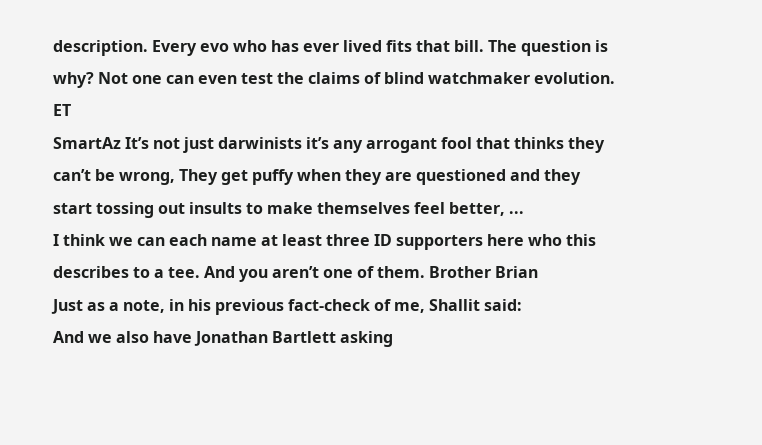description. Every evo who has ever lived fits that bill. The question is why? Not one can even test the claims of blind watchmaker evolution. ET
SmartAz It’s not just darwinists it’s any arrogant fool that thinks they can’t be wrong, They get puffy when they are questioned and they start tossing out insults to make themselves feel better, ...
I think we can each name at least three ID supporters here who this describes to a tee. And you aren’t one of them. Brother Brian
Just as a note, in his previous fact-check of me, Shallit said:
And we also have Jonathan Bartlett asking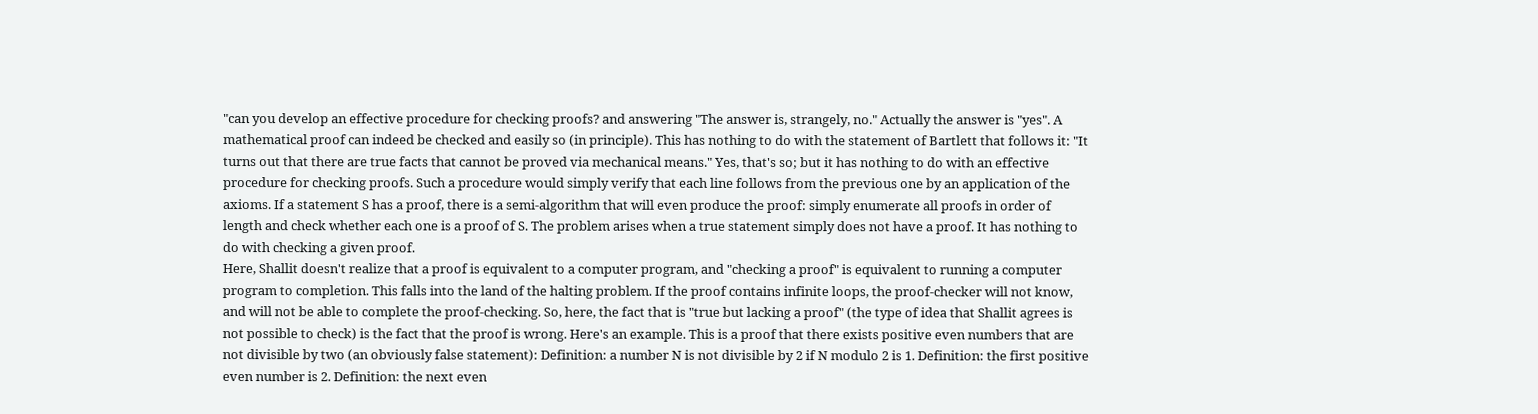"can you develop an effective procedure for checking proofs? and answering "The answer is, strangely, no." Actually the answer is "yes". A mathematical proof can indeed be checked and easily so (in principle). This has nothing to do with the statement of Bartlett that follows it: "It turns out that there are true facts that cannot be proved via mechanical means." Yes, that's so; but it has nothing to do with an effective procedure for checking proofs. Such a procedure would simply verify that each line follows from the previous one by an application of the axioms. If a statement S has a proof, there is a semi-algorithm that will even produce the proof: simply enumerate all proofs in order of length and check whether each one is a proof of S. The problem arises when a true statement simply does not have a proof. It has nothing to do with checking a given proof.
Here, Shallit doesn't realize that a proof is equivalent to a computer program, and "checking a proof" is equivalent to running a computer program to completion. This falls into the land of the halting problem. If the proof contains infinite loops, the proof-checker will not know, and will not be able to complete the proof-checking. So, here, the fact that is "true but lacking a proof" (the type of idea that Shallit agrees is not possible to check) is the fact that the proof is wrong. Here's an example. This is a proof that there exists positive even numbers that are not divisible by two (an obviously false statement): Definition: a number N is not divisible by 2 if N modulo 2 is 1. Definition: the first positive even number is 2. Definition: the next even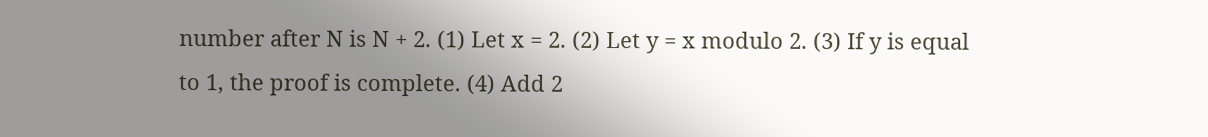number after N is N + 2. (1) Let x = 2. (2) Let y = x modulo 2. (3) If y is equal to 1, the proof is complete. (4) Add 2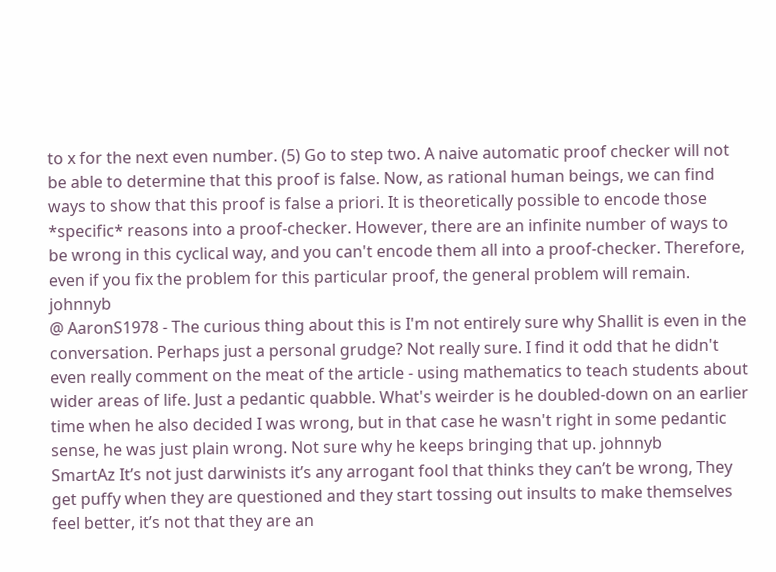to x for the next even number. (5) Go to step two. A naive automatic proof checker will not be able to determine that this proof is false. Now, as rational human beings, we can find ways to show that this proof is false a priori. It is theoretically possible to encode those *specific* reasons into a proof-checker. However, there are an infinite number of ways to be wrong in this cyclical way, and you can't encode them all into a proof-checker. Therefore, even if you fix the problem for this particular proof, the general problem will remain. johnnyb
@ AaronS1978 - The curious thing about this is I'm not entirely sure why Shallit is even in the conversation. Perhaps just a personal grudge? Not really sure. I find it odd that he didn't even really comment on the meat of the article - using mathematics to teach students about wider areas of life. Just a pedantic quabble. What's weirder is he doubled-down on an earlier time when he also decided I was wrong, but in that case he wasn't right in some pedantic sense, he was just plain wrong. Not sure why he keeps bringing that up. johnnyb
SmartAz It’s not just darwinists it’s any arrogant fool that thinks they can’t be wrong, They get puffy when they are questioned and they start tossing out insults to make themselves feel better, it’s not that they are an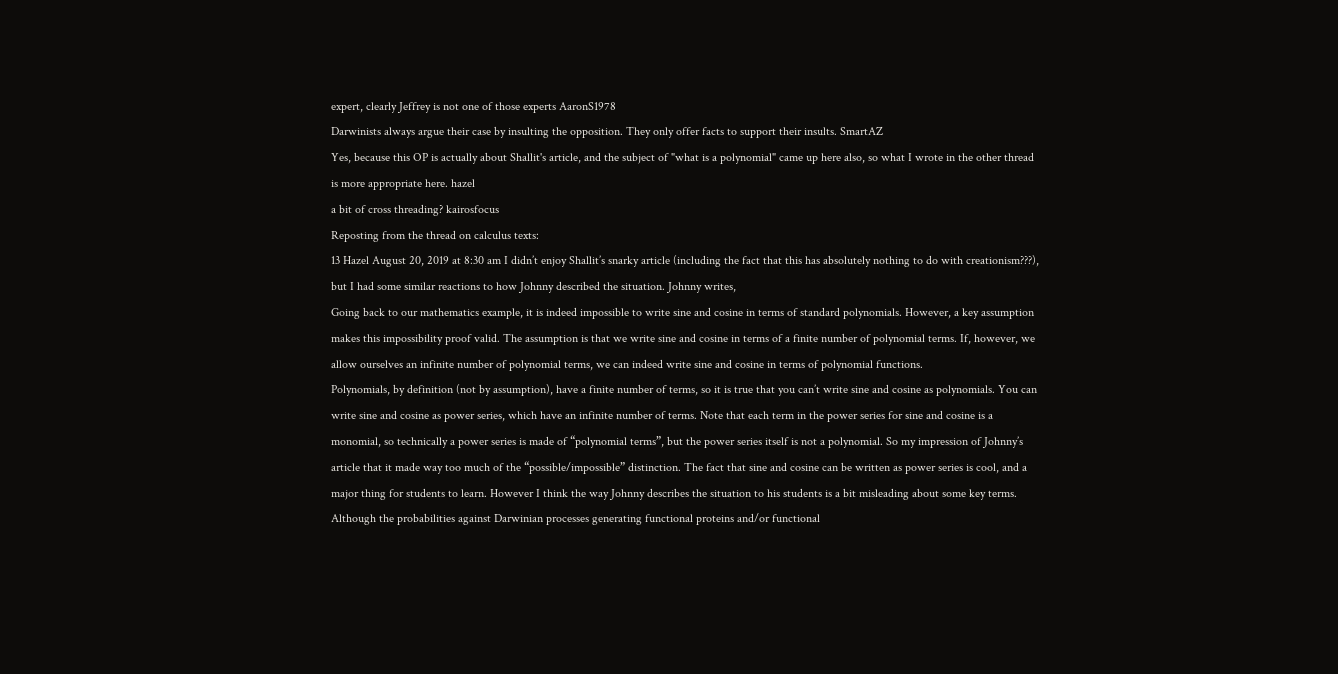expert, clearly Jeffrey is not one of those experts AaronS1978
Darwinists always argue their case by insulting the opposition. They only offer facts to support their insults. SmartAZ
Yes, because this OP is actually about Shallit's article, and the subject of "what is a polynomial" came up here also, so what I wrote in the other thread is more appropriate here. hazel
a bit of cross threading? kairosfocus
Reposting from the thread on calculus texts:
13 Hazel August 20, 2019 at 8:30 am I didn’t enjoy Shallit’s snarky article (including the fact that this has absolutely nothing to do with creationism???), but I had some similar reactions to how Johnny described the situation. Johnny writes,
Going back to our mathematics example, it is indeed impossible to write sine and cosine in terms of standard polynomials. However, a key assumption makes this impossibility proof valid. The assumption is that we write sine and cosine in terms of a finite number of polynomial terms. If, however, we allow ourselves an infinite number of polynomial terms, we can indeed write sine and cosine in terms of polynomial functions.
Polynomials, by definition (not by assumption), have a finite number of terms, so it is true that you can’t write sine and cosine as polynomials. You can write sine and cosine as power series, which have an infinite number of terms. Note that each term in the power series for sine and cosine is a monomial, so technically a power series is made of “polynomial terms”, but the power series itself is not a polynomial. So my impression of Johnny’s article that it made way too much of the “possible/impossible” distinction. The fact that sine and cosine can be written as power series is cool, and a major thing for students to learn. However I think the way Johnny describes the situation to his students is a bit misleading about some key terms.
Although the probabilities against Darwinian processes generating functional proteins and/or functional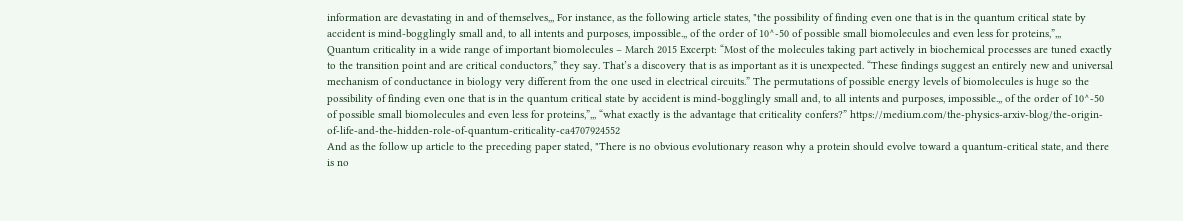information are devastating in and of themselves,,, For instance, as the following article states, "the possibility of finding even one that is in the quantum critical state by accident is mind-bogglingly small and, to all intents and purposes, impossible.,, of the order of 10^-50 of possible small biomolecules and even less for proteins,”,,,
Quantum criticality in a wide range of important biomolecules – March 2015 Excerpt: “Most of the molecules taking part actively in biochemical processes are tuned exactly to the transition point and are critical conductors,” they say. That’s a discovery that is as important as it is unexpected. “These findings suggest an entirely new and universal mechanism of conductance in biology very different from the one used in electrical circuits.” The permutations of possible energy levels of biomolecules is huge so the possibility of finding even one that is in the quantum critical state by accident is mind-bogglingly small and, to all intents and purposes, impossible.,, of the order of 10^-50 of possible small biomolecules and even less for proteins,”,,, “what exactly is the advantage that criticality confers?” https://medium.com/the-physics-arxiv-blog/the-origin-of-life-and-the-hidden-role-of-quantum-criticality-ca4707924552
And as the follow up article to the preceding paper stated, "There is no obvious evolutionary reason why a protein should evolve toward a quantum-critical state, and there is no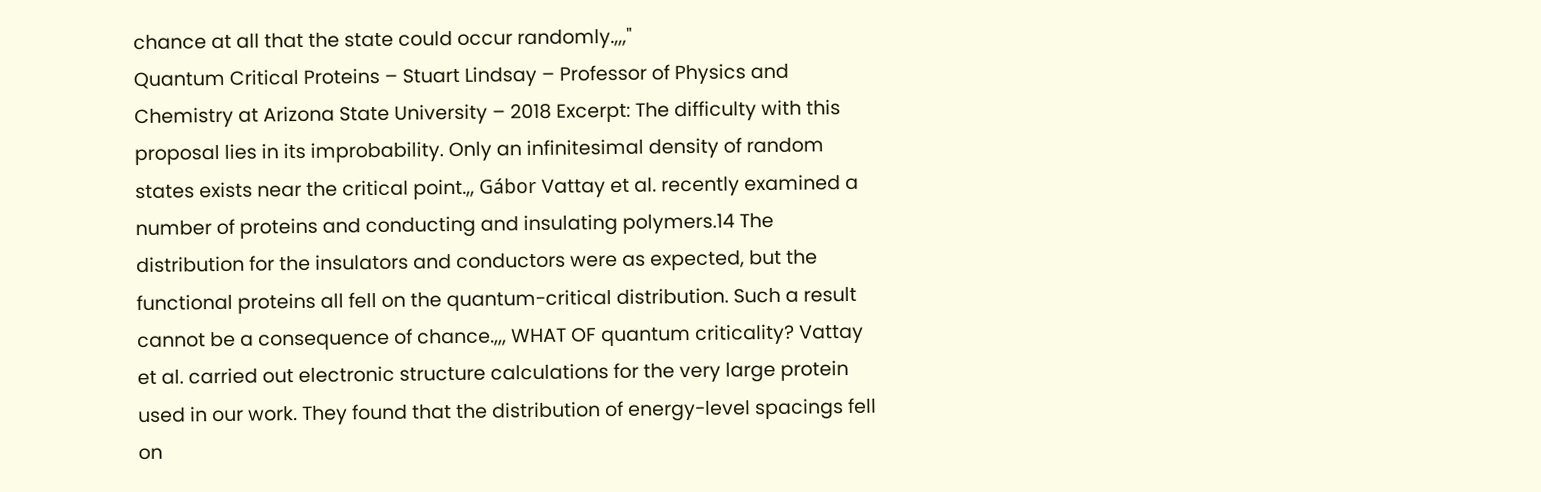chance at all that the state could occur randomly.,,,"
Quantum Critical Proteins – Stuart Lindsay – Professor of Physics and Chemistry at Arizona State University – 2018 Excerpt: The difficulty with this proposal lies in its improbability. Only an infinitesimal density of random states exists near the critical point.,, Gábor Vattay et al. recently examined a number of proteins and conducting and insulating polymers.14 The distribution for the insulators and conductors were as expected, but the functional proteins all fell on the quantum-critical distribution. Such a result cannot be a consequence of chance.,,, WHAT OF quantum criticality? Vattay et al. carried out electronic structure calculations for the very large protein used in our work. They found that the distribution of energy-level spacings fell on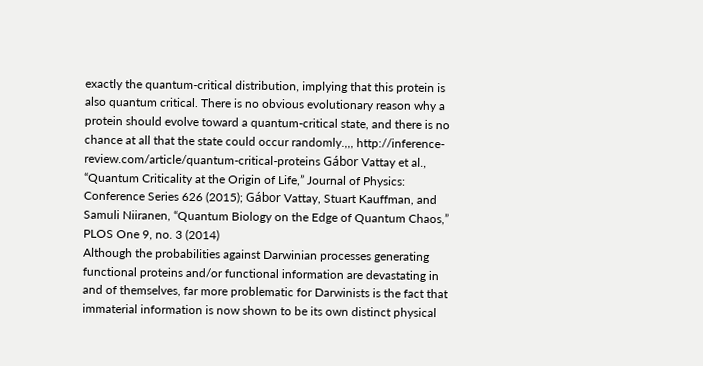exactly the quantum-critical distribution, implying that this protein is also quantum critical. There is no obvious evolutionary reason why a protein should evolve toward a quantum-critical state, and there is no chance at all that the state could occur randomly.,,, http://inference-review.com/article/quantum-critical-proteins Gábor Vattay et al., “Quantum Criticality at the Origin of Life,” Journal of Physics: Conference Series 626 (2015); Gábor Vattay, Stuart Kauffman, and Samuli Niiranen, “Quantum Biology on the Edge of Quantum Chaos,” PLOS One 9, no. 3 (2014)
Although the probabilities against Darwinian processes generating functional proteins and/or functional information are devastating in and of themselves, far more problematic for Darwinists is the fact that immaterial information is now shown to be its own distinct physical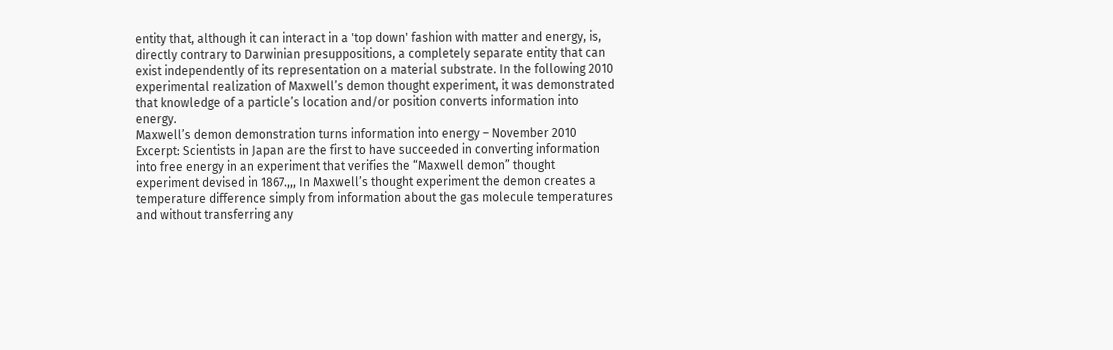entity that, although it can interact in a 'top down' fashion with matter and energy, is, directly contrary to Darwinian presuppositions, a completely separate entity that can exist independently of its representation on a material substrate. In the following 2010 experimental realization of Maxwell’s demon thought experiment, it was demonstrated that knowledge of a particle’s location and/or position converts information into energy.
Maxwell’s demon demonstration turns information into energy – November 2010 Excerpt: Scientists in Japan are the first to have succeeded in converting information into free energy in an experiment that verifies the “Maxwell demon” thought experiment devised in 1867.,,, In Maxwell’s thought experiment the demon creates a temperature difference simply from information about the gas molecule temperatures and without transferring any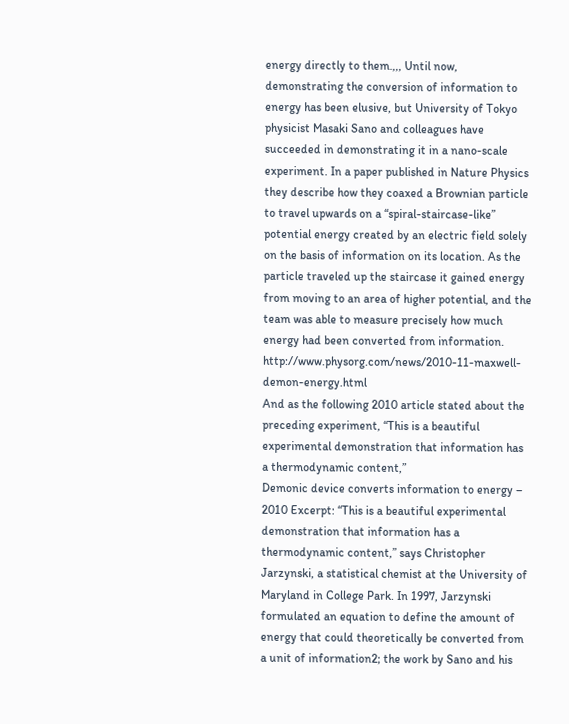energy directly to them.,,, Until now, demonstrating the conversion of information to energy has been elusive, but University of Tokyo physicist Masaki Sano and colleagues have succeeded in demonstrating it in a nano-scale experiment. In a paper published in Nature Physics they describe how they coaxed a Brownian particle to travel upwards on a “spiral-staircase-like” potential energy created by an electric field solely on the basis of information on its location. As the particle traveled up the staircase it gained energy from moving to an area of higher potential, and the team was able to measure precisely how much energy had been converted from information. http://www.physorg.com/news/2010-11-maxwell-demon-energy.html
And as the following 2010 article stated about the preceding experiment, “This is a beautiful experimental demonstration that information has a thermodynamic content,”
Demonic device converts information to energy – 2010 Excerpt: “This is a beautiful experimental demonstration that information has a thermodynamic content,” says Christopher Jarzynski, a statistical chemist at the University of Maryland in College Park. In 1997, Jarzynski formulated an equation to define the amount of energy that could theoretically be converted from a unit of information2; the work by Sano and his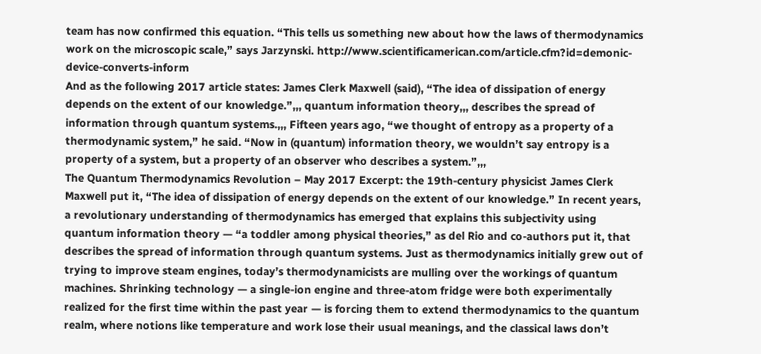team has now confirmed this equation. “This tells us something new about how the laws of thermodynamics work on the microscopic scale,” says Jarzynski. http://www.scientificamerican.com/article.cfm?id=demonic-device-converts-inform
And as the following 2017 article states: James Clerk Maxwell (said), “The idea of dissipation of energy depends on the extent of our knowledge.”,,, quantum information theory,,, describes the spread of information through quantum systems.,,, Fifteen years ago, “we thought of entropy as a property of a thermodynamic system,” he said. “Now in (quantum) information theory, we wouldn’t say entropy is a property of a system, but a property of an observer who describes a system.”,,,
The Quantum Thermodynamics Revolution – May 2017 Excerpt: the 19th-century physicist James Clerk Maxwell put it, “The idea of dissipation of energy depends on the extent of our knowledge.” In recent years, a revolutionary understanding of thermodynamics has emerged that explains this subjectivity using quantum information theory — “a toddler among physical theories,” as del Rio and co-authors put it, that describes the spread of information through quantum systems. Just as thermodynamics initially grew out of trying to improve steam engines, today’s thermodynamicists are mulling over the workings of quantum machines. Shrinking technology — a single-ion engine and three-atom fridge were both experimentally realized for the first time within the past year — is forcing them to extend thermodynamics to the quantum realm, where notions like temperature and work lose their usual meanings, and the classical laws don’t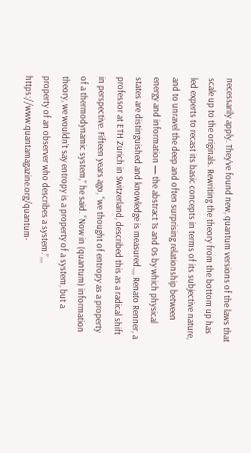necessarily apply. They’ve found new, quantum versions of the laws that scale up to the originals. Rewriting the theory from the bottom up has led experts to recast its basic concepts in terms of its subjective nature, and to unravel the deep and often surprising relationship between energy and information — the abstract 1s and 0s by which physical states are distinguished and knowledge is measured.,,, Renato Renner, a professor at ETH Zurich in Switzerland, described this as a radical shift in perspective. Fifteen years ago, “we thought of entropy as a property of a thermodynamic system,” he said. “Now in (quantum) information theory, we wouldn’t say entropy is a property of a system, but a property of an observer who describes a system.”,,, https://www.quantamagazine.org/quantum-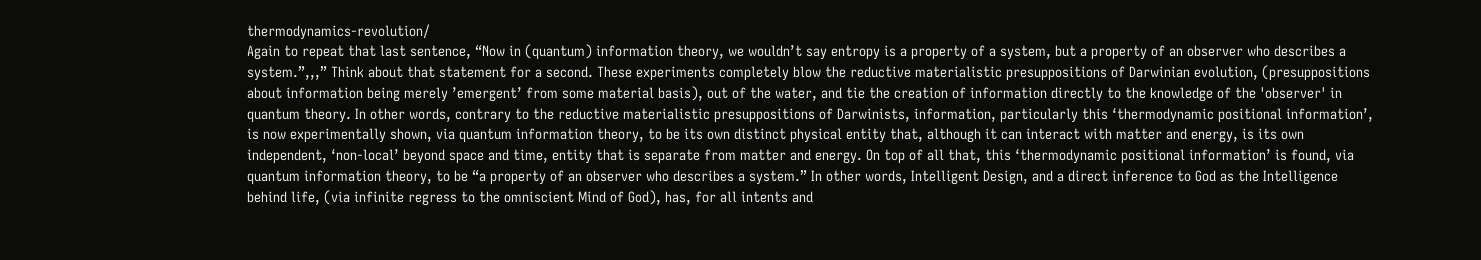thermodynamics-revolution/
Again to repeat that last sentence, “Now in (quantum) information theory, we wouldn’t say entropy is a property of a system, but a property of an observer who describes a system.”,,,” Think about that statement for a second. These experiments completely blow the reductive materialistic presuppositions of Darwinian evolution, (presuppositions about information being merely ’emergent’ from some material basis), out of the water, and tie the creation of information directly to the knowledge of the 'observer' in quantum theory. In other words, contrary to the reductive materialistic presuppositions of Darwinists, information, particularly this ‘thermodynamic positional information’, is now experimentally shown, via quantum information theory, to be its own distinct physical entity that, although it can interact with matter and energy, is its own independent, ‘non-local’ beyond space and time, entity that is separate from matter and energy. On top of all that, this ‘thermodynamic positional information’ is found, via quantum information theory, to be “a property of an observer who describes a system.” In other words, Intelligent Design, and a direct inference to God as the Intelligence behind life, (via infinite regress to the omniscient Mind of God), has, for all intents and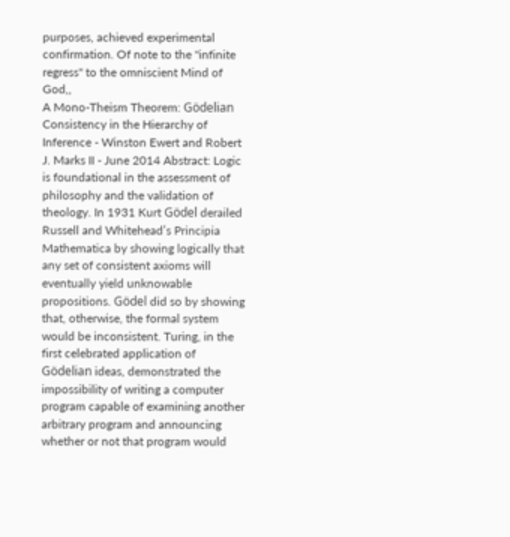purposes, achieved experimental confirmation. Of note to the "infinite regress" to the omniscient Mind of God,,
A Mono-Theism Theorem: Gödelian Consistency in the Hierarchy of Inference - Winston Ewert and Robert J. Marks II - June 2014 Abstract: Logic is foundational in the assessment of philosophy and the validation of theology. In 1931 Kurt Gödel derailed Russell and Whitehead’s Principia Mathematica by showing logically that any set of consistent axioms will eventually yield unknowable propositions. Gödel did so by showing that, otherwise, the formal system would be inconsistent. Turing, in the first celebrated application of Gödelian ideas, demonstrated the impossibility of writing a computer program capable of examining another arbitrary program and announcing whether or not that program would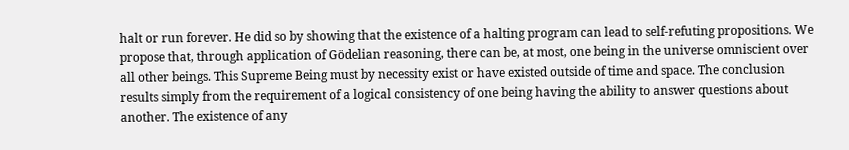halt or run forever. He did so by showing that the existence of a halting program can lead to self-refuting propositions. We propose that, through application of Gödelian reasoning, there can be, at most, one being in the universe omniscient over all other beings. This Supreme Being must by necessity exist or have existed outside of time and space. The conclusion results simply from the requirement of a logical consistency of one being having the ability to answer questions about another. The existence of any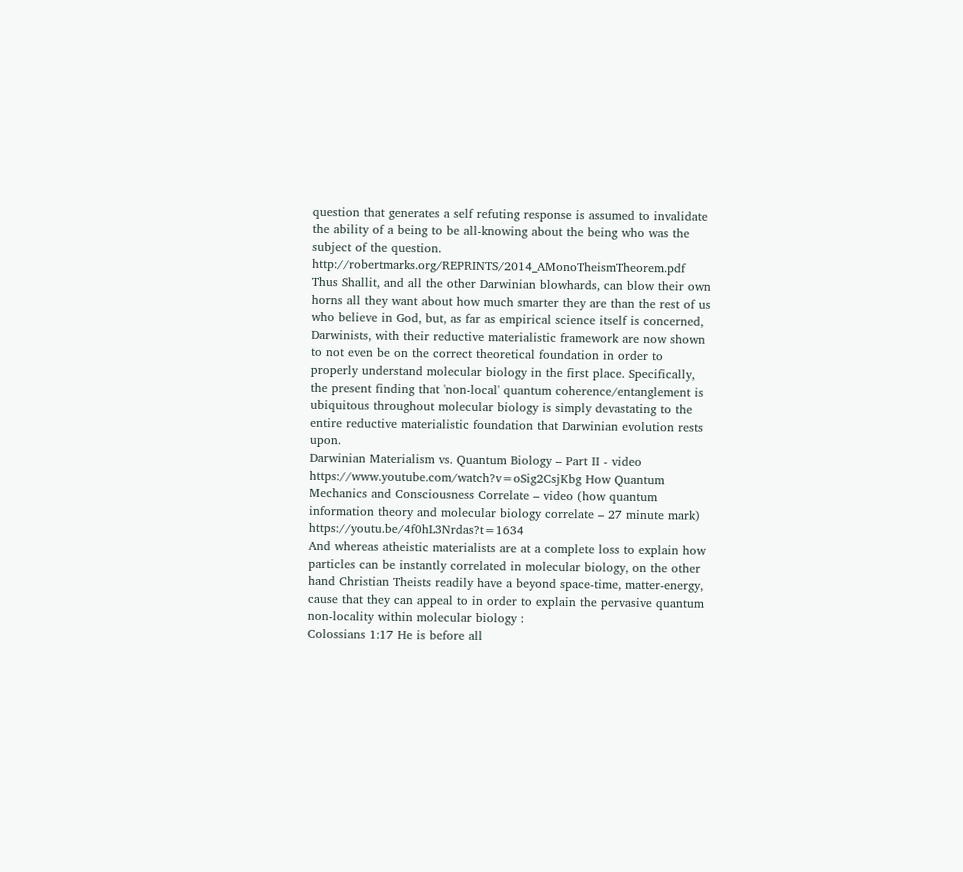question that generates a self refuting response is assumed to invalidate the ability of a being to be all-knowing about the being who was the subject of the question. http://robertmarks.org/REPRINTS/2014_AMonoTheismTheorem.pdf
Thus Shallit, and all the other Darwinian blowhards, can blow their own horns all they want about how much smarter they are than the rest of us who believe in God, but, as far as empirical science itself is concerned, Darwinists, with their reductive materialistic framework are now shown to not even be on the correct theoretical foundation in order to properly understand molecular biology in the first place. Specifically, the present finding that 'non-local' quantum coherence/entanglement is ubiquitous throughout molecular biology is simply devastating to the entire reductive materialistic foundation that Darwinian evolution rests upon.
Darwinian Materialism vs. Quantum Biology – Part II - video https://www.youtube.com/watch?v=oSig2CsjKbg How Quantum Mechanics and Consciousness Correlate – video (how quantum information theory and molecular biology correlate – 27 minute mark) https://youtu.be/4f0hL3Nrdas?t=1634
And whereas atheistic materialists are at a complete loss to explain how particles can be instantly correlated in molecular biology, on the other hand Christian Theists readily have a beyond space-time, matter-energy, cause that they can appeal to in order to explain the pervasive quantum non-locality within molecular biology :
Colossians 1:17 He is before all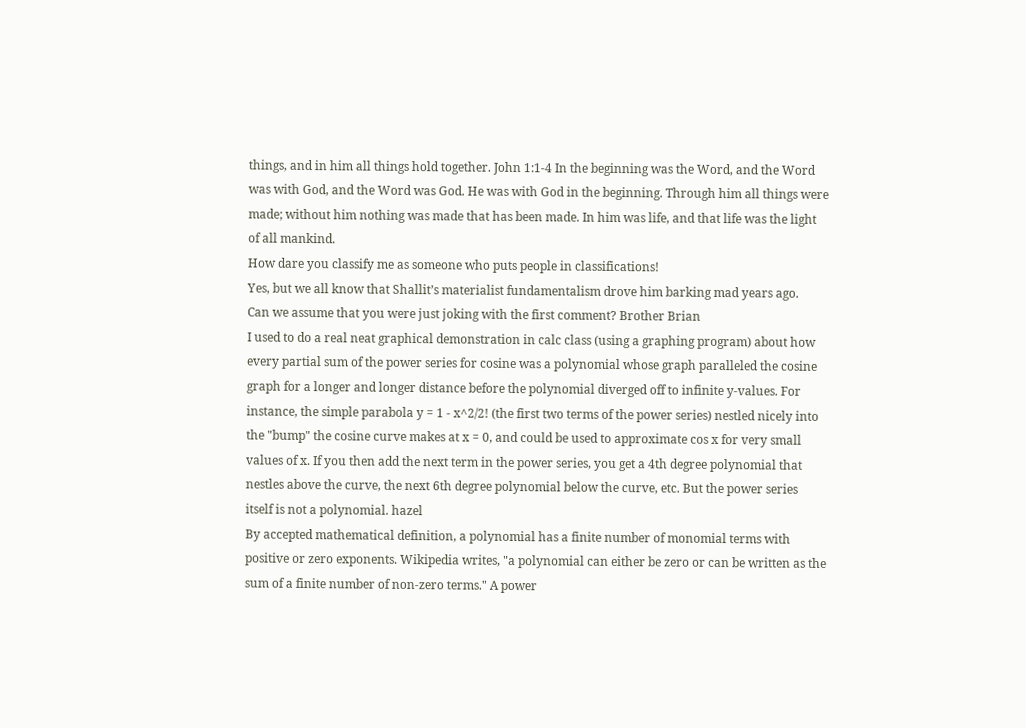things, and in him all things hold together. John 1:1-4 In the beginning was the Word, and the Word was with God, and the Word was God. He was with God in the beginning. Through him all things were made; without him nothing was made that has been made. In him was life, and that life was the light of all mankind.
How dare you classify me as someone who puts people in classifications!
Yes, but we all know that Shallit’s materialist fundamentalism drove him barking mad years ago.
Can we assume that you were just joking with the first comment? Brother Brian
I used to do a real neat graphical demonstration in calc class (using a graphing program) about how every partial sum of the power series for cosine was a polynomial whose graph paralleled the cosine graph for a longer and longer distance before the polynomial diverged off to infinite y-values. For instance, the simple parabola y = 1 - x^2/2! (the first two terms of the power series) nestled nicely into the "bump" the cosine curve makes at x = 0, and could be used to approximate cos x for very small values of x. If you then add the next term in the power series, you get a 4th degree polynomial that nestles above the curve, the next 6th degree polynomial below the curve, etc. But the power series itself is not a polynomial. hazel
By accepted mathematical definition, a polynomial has a finite number of monomial terms with positive or zero exponents. Wikipedia writes, "a polynomial can either be zero or can be written as the sum of a finite number of non-zero terms." A power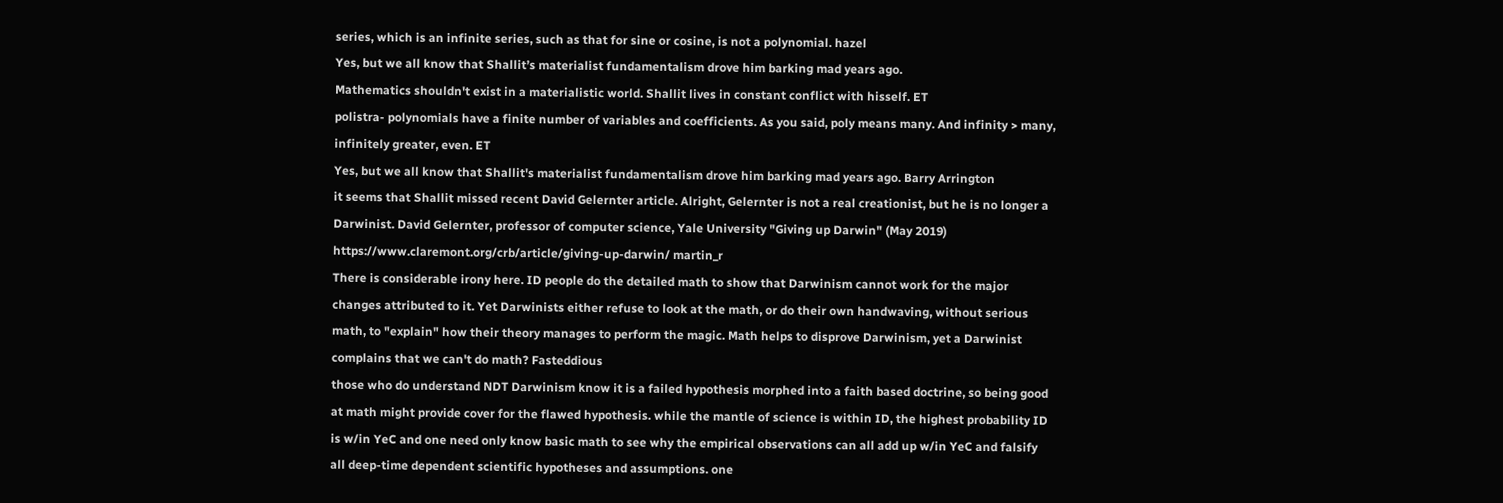series, which is an infinite series, such as that for sine or cosine, is not a polynomial. hazel
Yes, but we all know that Shallit’s materialist fundamentalism drove him barking mad years ago.
Mathematics shouldn't exist in a materialistic world. Shallit lives in constant conflict with hisself. ET
polistra- polynomials have a finite number of variables and coefficients. As you said, poly means many. And infinity > many, infinitely greater, even. ET
Yes, but we all know that Shallit's materialist fundamentalism drove him barking mad years ago. Barry Arrington
it seems that Shallit missed recent David Gelernter article. Alright, Gelernter is not a real creationist, but he is no longer a Darwinist. David Gelernter, professor of computer science, Yale University "Giving up Darwin" (May 2019) https://www.claremont.org/crb/article/giving-up-darwin/ martin_r
There is considerable irony here. ID people do the detailed math to show that Darwinism cannot work for the major changes attributed to it. Yet Darwinists either refuse to look at the math, or do their own handwaving, without serious math, to "explain" how their theory manages to perform the magic. Math helps to disprove Darwinism, yet a Darwinist complains that we can't do math? Fasteddious
those who do understand NDT Darwinism know it is a failed hypothesis morphed into a faith based doctrine, so being good at math might provide cover for the flawed hypothesis. while the mantle of science is within ID, the highest probability ID is w/in YeC and one need only know basic math to see why the empirical observations can all add up w/in YeC and falsify all deep-time dependent scientific hypotheses and assumptions. one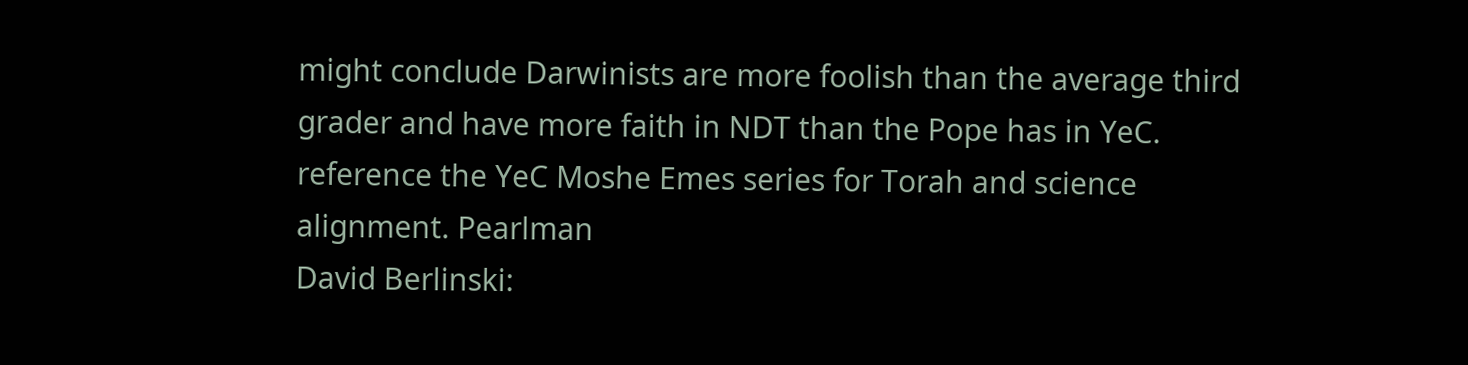might conclude Darwinists are more foolish than the average third grader and have more faith in NDT than the Pope has in YeC. reference the YeC Moshe Emes series for Torah and science alignment. Pearlman
David Berlinski: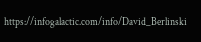https://infogalactic.com/info/David_Berlinski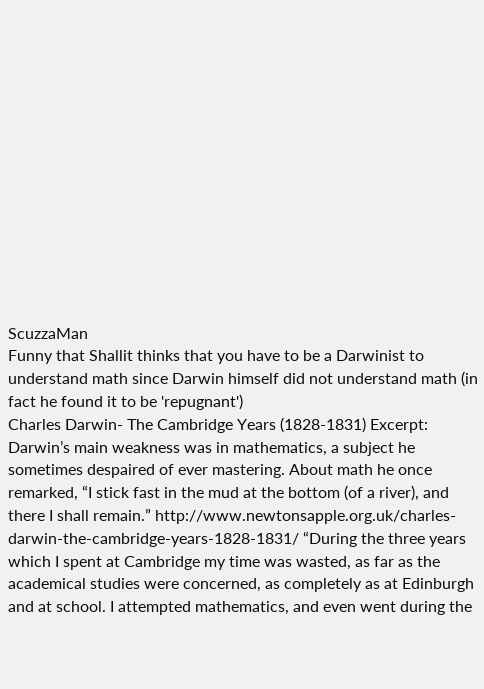ScuzzaMan
Funny that Shallit thinks that you have to be a Darwinist to understand math since Darwin himself did not understand math (in fact he found it to be 'repugnant')
Charles Darwin- The Cambridge Years (1828-1831) Excerpt: Darwin’s main weakness was in mathematics, a subject he sometimes despaired of ever mastering. About math he once remarked, “I stick fast in the mud at the bottom (of a river), and there I shall remain.” http://www.newtonsapple.org.uk/charles-darwin-the-cambridge-years-1828-1831/ “During the three years which I spent at Cambridge my time was wasted, as far as the academical studies were concerned, as completely as at Edinburgh and at school. I attempted mathematics, and even went during the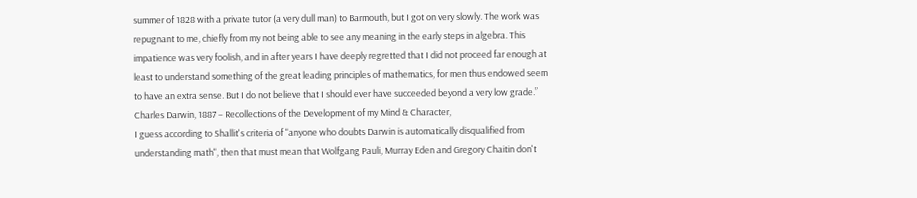summer of 1828 with a private tutor (a very dull man) to Barmouth, but I got on very slowly. The work was repugnant to me, chiefly from my not being able to see any meaning in the early steps in algebra. This impatience was very foolish, and in after years I have deeply regretted that I did not proceed far enough at least to understand something of the great leading principles of mathematics, for men thus endowed seem to have an extra sense. But I do not believe that I should ever have succeeded beyond a very low grade.” Charles Darwin, 1887 – Recollections of the Development of my Mind & Character,
I guess according to Shallit's criteria of "anyone who doubts Darwin is automatically disqualified from understanding math", then that must mean that Wolfgang Pauli, Murray Eden and Gregory Chaitin don't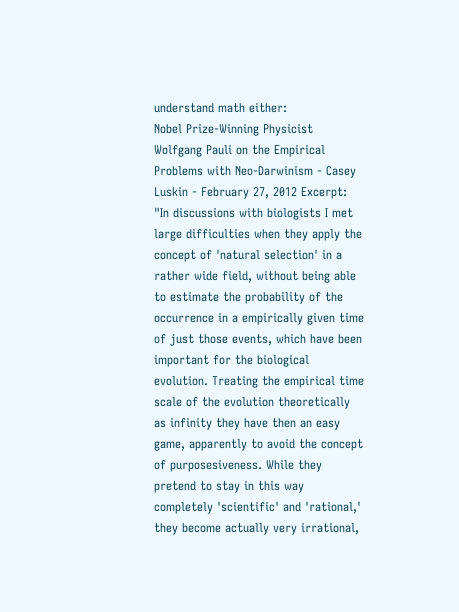understand math either:
Nobel Prize-Winning Physicist Wolfgang Pauli on the Empirical Problems with Neo-Darwinism - Casey Luskin - February 27, 2012 Excerpt: "In discussions with biologists I met large difficulties when they apply the concept of 'natural selection' in a rather wide field, without being able to estimate the probability of the occurrence in a empirically given time of just those events, which have been important for the biological evolution. Treating the empirical time scale of the evolution theoretically as infinity they have then an easy game, apparently to avoid the concept of purposesiveness. While they pretend to stay in this way completely 'scientific' and 'rational,' they become actually very irrational,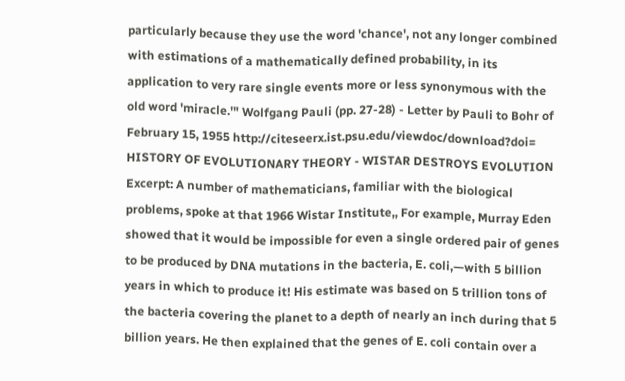particularly because they use the word 'chance', not any longer combined with estimations of a mathematically defined probability, in its application to very rare single events more or less synonymous with the old word 'miracle.'" Wolfgang Pauli (pp. 27-28) - Letter by Pauli to Bohr of February 15, 1955 http://citeseerx.ist.psu.edu/viewdoc/download?doi= HISTORY OF EVOLUTIONARY THEORY - WISTAR DESTROYS EVOLUTION Excerpt: A number of mathematicians, familiar with the biological problems, spoke at that 1966 Wistar Institute,, For example, Murray Eden showed that it would be impossible for even a single ordered pair of genes to be produced by DNA mutations in the bacteria, E. coli,—with 5 billion years in which to produce it! His estimate was based on 5 trillion tons of the bacteria covering the planet to a depth of nearly an inch during that 5 billion years. He then explained that the genes of E. coli contain over a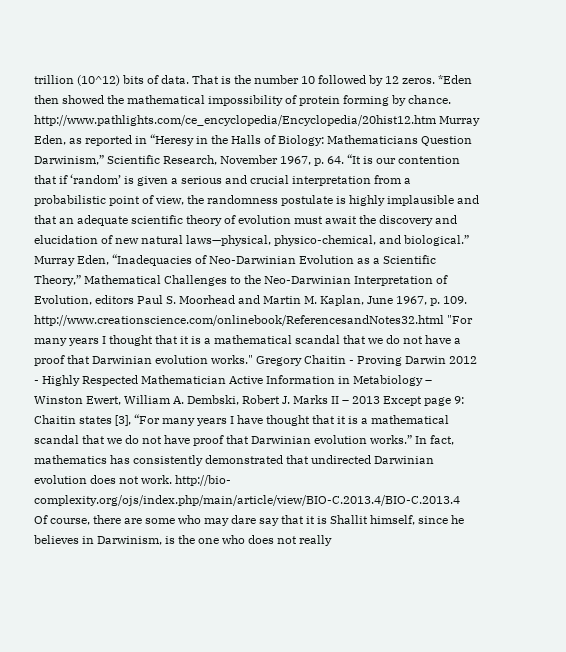trillion (10^12) bits of data. That is the number 10 followed by 12 zeros. *Eden then showed the mathematical impossibility of protein forming by chance. http://www.pathlights.com/ce_encyclopedia/Encyclopedia/20hist12.htm Murray Eden, as reported in “Heresy in the Halls of Biology: Mathematicians Question Darwinism,” Scientific Research, November 1967, p. 64. “It is our contention that if ‘random’ is given a serious and crucial interpretation from a probabilistic point of view, the randomness postulate is highly implausible and that an adequate scientific theory of evolution must await the discovery and elucidation of new natural laws—physical, physico-chemical, and biological.” Murray Eden, “Inadequacies of Neo-Darwinian Evolution as a Scientific Theory,” Mathematical Challenges to the Neo-Darwinian Interpretation of Evolution, editors Paul S. Moorhead and Martin M. Kaplan, June 1967, p. 109. http://www.creationscience.com/onlinebook/ReferencesandNotes32.html "For many years I thought that it is a mathematical scandal that we do not have a proof that Darwinian evolution works." Gregory Chaitin - Proving Darwin 2012 - Highly Respected Mathematician Active Information in Metabiology – Winston Ewert, William A. Dembski, Robert J. Marks II – 2013 Except page 9: Chaitin states [3], “For many years I have thought that it is a mathematical scandal that we do not have proof that Darwinian evolution works.” In fact, mathematics has consistently demonstrated that undirected Darwinian evolution does not work. http://bio-complexity.org/ojs/index.php/main/article/view/BIO-C.2013.4/BIO-C.2013.4
Of course, there are some who may dare say that it is Shallit himself, since he believes in Darwinism, is the one who does not really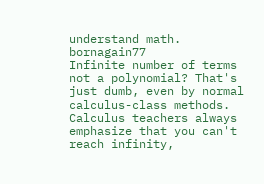understand math. bornagain77
Infinite number of terms not a polynomial? That's just dumb, even by normal calculus-class methods. Calculus teachers always emphasize that you can't reach infinity,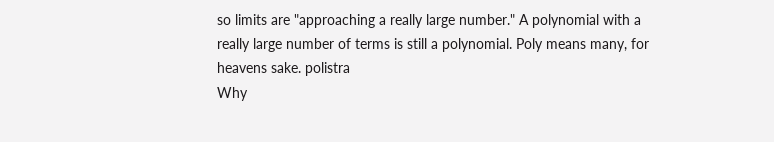so limits are "approaching a really large number." A polynomial with a really large number of terms is still a polynomial. Poly means many, for heavens sake. polistra
Why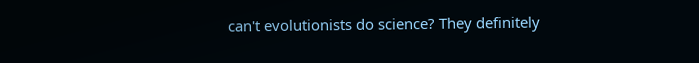can't evolutionists do science? They definitely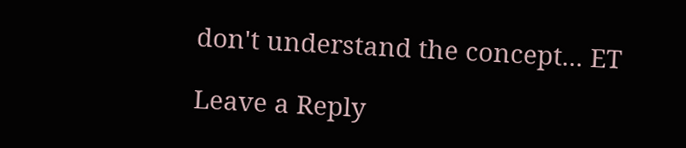don't understand the concept... ET

Leave a Reply